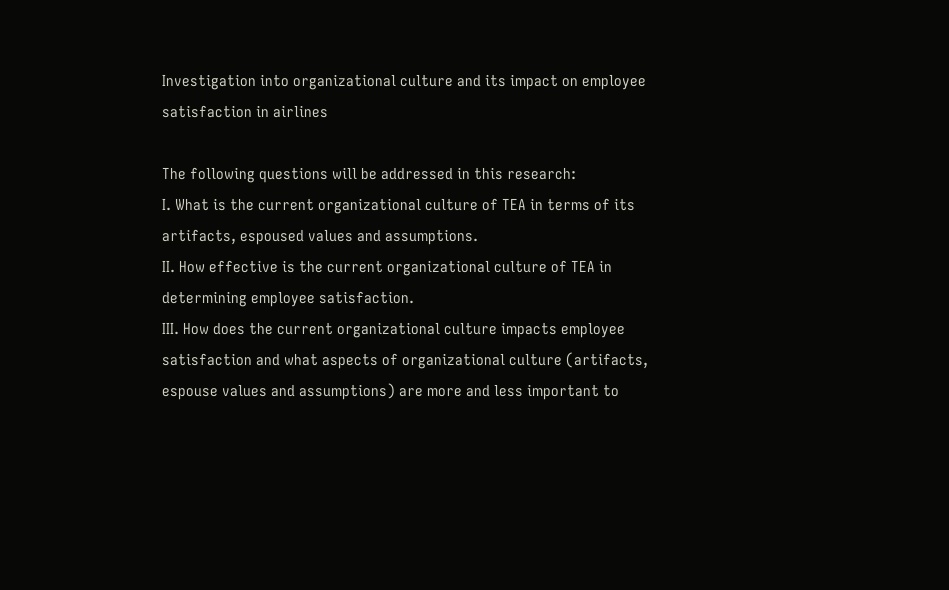Investigation into organizational culture and its impact on employee satisfaction in airlines

The following questions will be addressed in this research:
I. What is the current organizational culture of TEA in terms of its artifacts, espoused values and assumptions.
II. How effective is the current organizational culture of TEA in determining employee satisfaction.
III. How does the current organizational culture impacts employee satisfaction and what aspects of organizational culture (artifacts, espouse values and assumptions) are more and less important to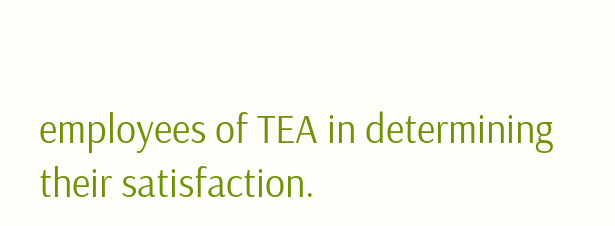employees of TEA in determining their satisfaction.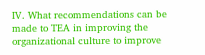IV. What recommendations can be made to TEA in improving the organizational culture to improve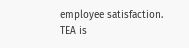employee satisfaction.
TEA is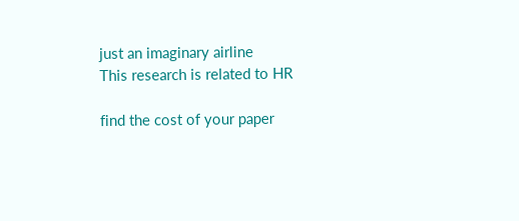just an imaginary airline
This research is related to HR

find the cost of your paper